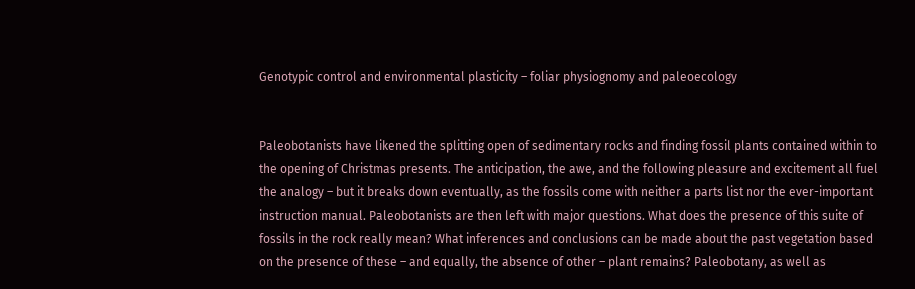Genotypic control and environmental plasticity – foliar physiognomy and paleoecology


Paleobotanists have likened the splitting open of sedimentary rocks and finding fossil plants contained within to the opening of Christmas presents. The anticipation, the awe, and the following pleasure and excitement all fuel the analogy – but it breaks down eventually, as the fossils come with neither a parts list nor the ever-important instruction manual. Paleobotanists are then left with major questions. What does the presence of this suite of fossils in the rock really mean? What inferences and conclusions can be made about the past vegetation based on the presence of these – and equally, the absence of other – plant remains? Paleobotany, as well as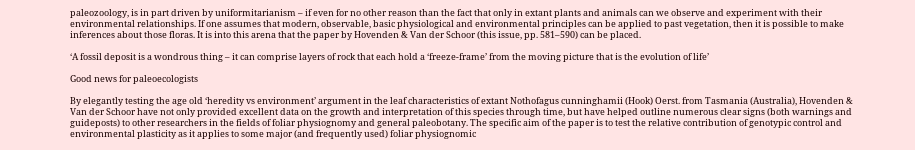paleozoology, is in part driven by uniformitarianism – if even for no other reason than the fact that only in extant plants and animals can we observe and experiment with their environmental relationships. If one assumes that modern, observable, basic physiological and environmental principles can be applied to past vegetation, then it is possible to make inferences about those floras. It is into this arena that the paper by Hovenden & Van der Schoor (this issue, pp. 581–590) can be placed.

‘A fossil deposit is a wondrous thing – it can comprise layers of rock that each hold a ‘freeze-frame’ from the moving picture that is the evolution of life’

Good news for paleoecologists

By elegantly testing the age old ‘heredity vs environment’ argument in the leaf characteristics of extant Nothofagus cunninghamii (Hook) Oerst. from Tasmania (Australia), Hovenden & Van der Schoor have not only provided excellent data on the growth and interpretation of this species through time, but have helped outline numerous clear signs (both warnings and guideposts) to other researchers in the fields of foliar physiognomy and general paleobotany. The specific aim of the paper is to test the relative contribution of genotypic control and environmental plasticity as it applies to some major (and frequently used) foliar physiognomic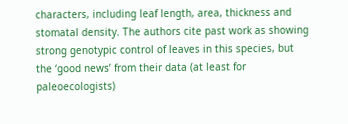characters, including leaf length, area, thickness and stomatal density. The authors cite past work as showing strong genotypic control of leaves in this species, but the ‘good news’ from their data (at least for paleoecologists)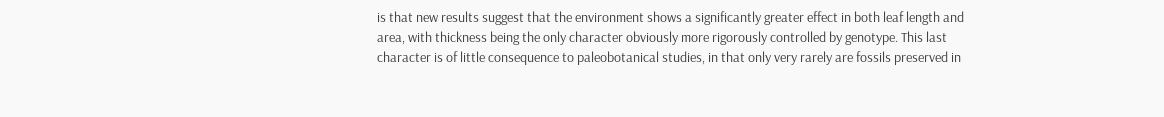is that new results suggest that the environment shows a significantly greater effect in both leaf length and area, with thickness being the only character obviously more rigorously controlled by genotype. This last character is of little consequence to paleobotanical studies, in that only very rarely are fossils preserved in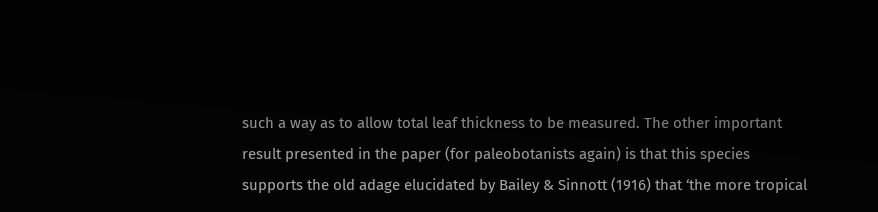such a way as to allow total leaf thickness to be measured. The other important result presented in the paper (for paleobotanists again) is that this species supports the old adage elucidated by Bailey & Sinnott (1916) that ‘the more tropical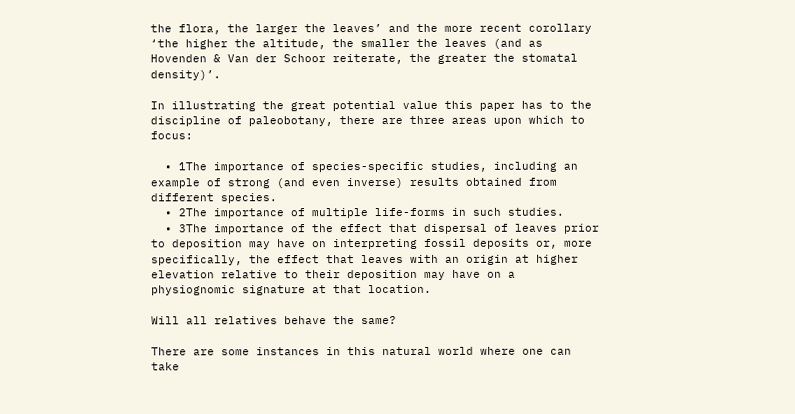the flora, the larger the leaves’ and the more recent corollary ‘the higher the altitude, the smaller the leaves (and as Hovenden & Van der Schoor reiterate, the greater the stomatal density)’.

In illustrating the great potential value this paper has to the discipline of paleobotany, there are three areas upon which to focus:

  • 1The importance of species-specific studies, including an example of strong (and even inverse) results obtained from different species.
  • 2The importance of multiple life-forms in such studies.
  • 3The importance of the effect that dispersal of leaves prior to deposition may have on interpreting fossil deposits or, more specifically, the effect that leaves with an origin at higher elevation relative to their deposition may have on a physiognomic signature at that location.

Will all relatives behave the same?

There are some instances in this natural world where one can take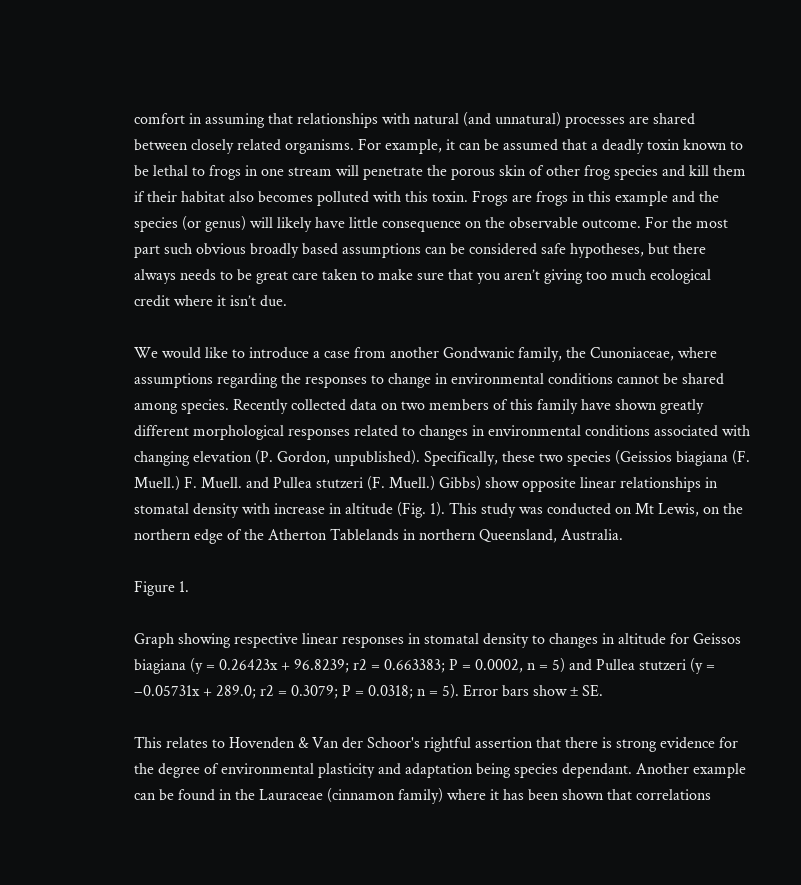comfort in assuming that relationships with natural (and unnatural) processes are shared between closely related organisms. For example, it can be assumed that a deadly toxin known to be lethal to frogs in one stream will penetrate the porous skin of other frog species and kill them if their habitat also becomes polluted with this toxin. Frogs are frogs in this example and the species (or genus) will likely have little consequence on the observable outcome. For the most part such obvious broadly based assumptions can be considered safe hypotheses, but there always needs to be great care taken to make sure that you aren’t giving too much ecological credit where it isn’t due.

We would like to introduce a case from another Gondwanic family, the Cunoniaceae, where assumptions regarding the responses to change in environmental conditions cannot be shared among species. Recently collected data on two members of this family have shown greatly different morphological responses related to changes in environmental conditions associated with changing elevation (P. Gordon, unpublished). Specifically, these two species (Geissios biagiana (F. Muell.) F. Muell. and Pullea stutzeri (F. Muell.) Gibbs) show opposite linear relationships in stomatal density with increase in altitude (Fig. 1). This study was conducted on Mt Lewis, on the northern edge of the Atherton Tablelands in northern Queensland, Australia.

Figure 1.

Graph showing respective linear responses in stomatal density to changes in altitude for Geissos biagiana (y = 0.26423x + 96.8239; r2 = 0.663383; P = 0.0002, n = 5) and Pullea stutzeri (y = −0.05731x + 289.0; r2 = 0.3079; P = 0.0318; n = 5). Error bars show ± SE.

This relates to Hovenden & Van der Schoor's rightful assertion that there is strong evidence for the degree of environmental plasticity and adaptation being species dependant. Another example can be found in the Lauraceae (cinnamon family) where it has been shown that correlations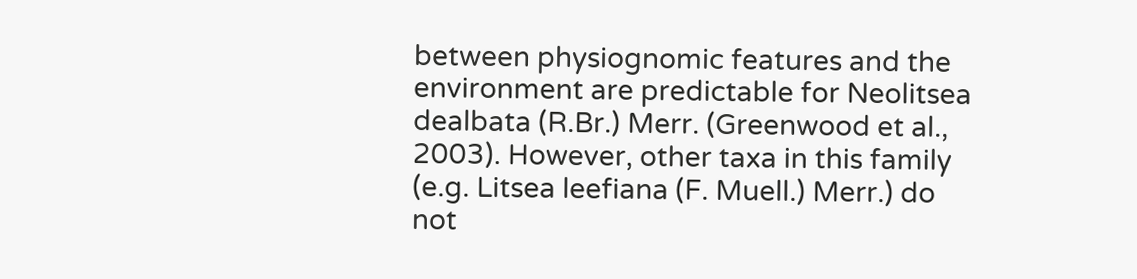between physiognomic features and the environment are predictable for Neolitsea dealbata (R.Br.) Merr. (Greenwood et al., 2003). However, other taxa in this family (e.g. Litsea leefiana (F. Muell.) Merr.) do not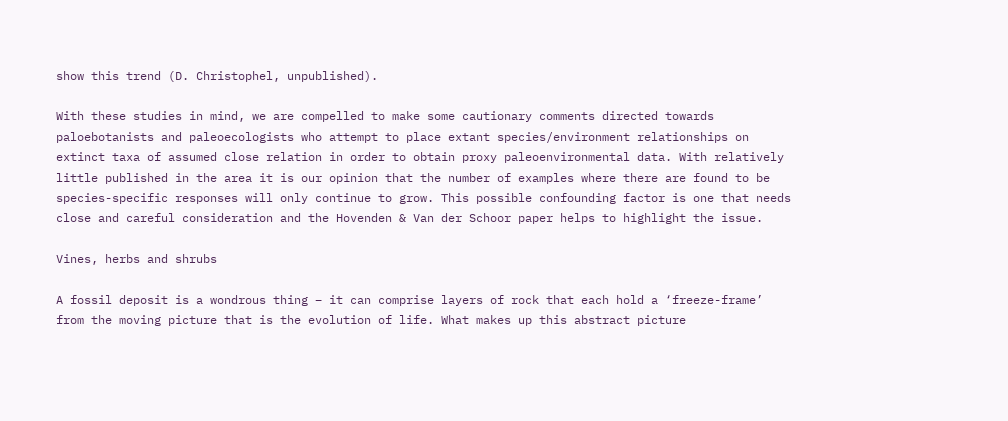show this trend (D. Christophel, unpublished).

With these studies in mind, we are compelled to make some cautionary comments directed towards paloebotanists and paleoecologists who attempt to place extant species/environment relationships on extinct taxa of assumed close relation in order to obtain proxy paleoenvironmental data. With relatively little published in the area it is our opinion that the number of examples where there are found to be species-specific responses will only continue to grow. This possible confounding factor is one that needs close and careful consideration and the Hovenden & Van der Schoor paper helps to highlight the issue.

Vines, herbs and shrubs

A fossil deposit is a wondrous thing – it can comprise layers of rock that each hold a ‘freeze-frame’ from the moving picture that is the evolution of life. What makes up this abstract picture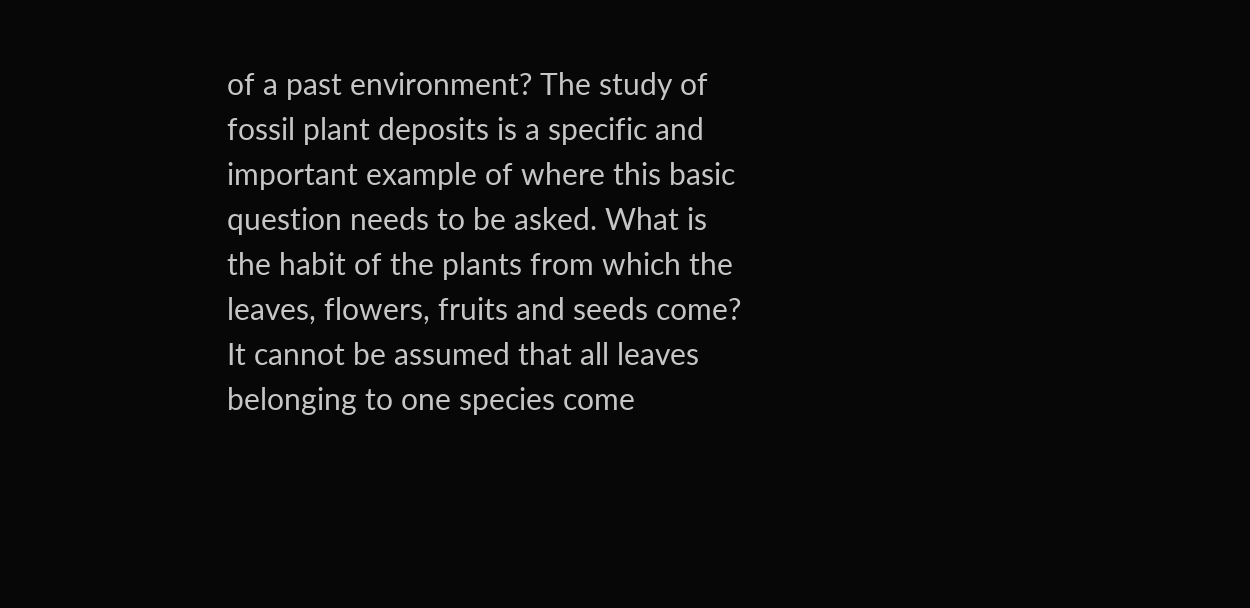of a past environment? The study of fossil plant deposits is a specific and important example of where this basic question needs to be asked. What is the habit of the plants from which the leaves, flowers, fruits and seeds come? It cannot be assumed that all leaves belonging to one species come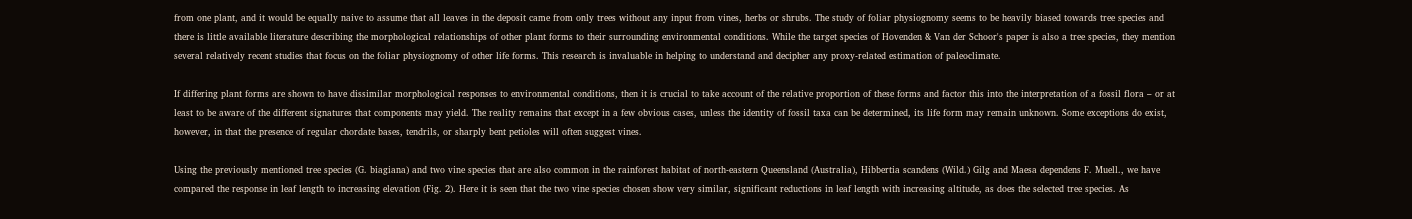from one plant, and it would be equally naive to assume that all leaves in the deposit came from only trees without any input from vines, herbs or shrubs. The study of foliar physiognomy seems to be heavily biased towards tree species and there is little available literature describing the morphological relationships of other plant forms to their surrounding environmental conditions. While the target species of Hovenden & Van der Schoor's paper is also a tree species, they mention several relatively recent studies that focus on the foliar physiognomy of other life forms. This research is invaluable in helping to understand and decipher any proxy-related estimation of paleoclimate.

If differing plant forms are shown to have dissimilar morphological responses to environmental conditions, then it is crucial to take account of the relative proportion of these forms and factor this into the interpretation of a fossil flora – or at least to be aware of the different signatures that components may yield. The reality remains that except in a few obvious cases, unless the identity of fossil taxa can be determined, its life form may remain unknown. Some exceptions do exist, however, in that the presence of regular chordate bases, tendrils, or sharply bent petioles will often suggest vines.

Using the previously mentioned tree species (G. biagiana) and two vine species that are also common in the rainforest habitat of north-eastern Queensland (Australia), Hibbertia scandens (Wild.) Gilg and Maesa dependens F. Muell., we have compared the response in leaf length to increasing elevation (Fig. 2). Here it is seen that the two vine species chosen show very similar, significant reductions in leaf length with increasing altitude, as does the selected tree species. As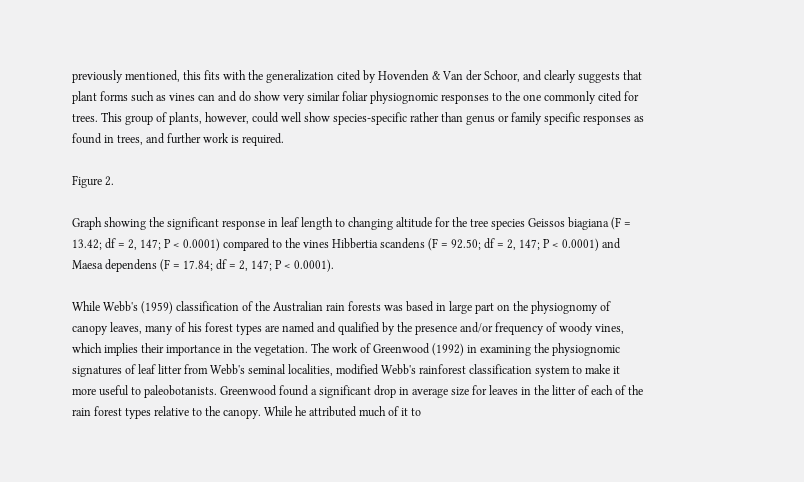previously mentioned, this fits with the generalization cited by Hovenden & Van der Schoor, and clearly suggests that plant forms such as vines can and do show very similar foliar physiognomic responses to the one commonly cited for trees. This group of plants, however, could well show species-specific rather than genus or family specific responses as found in trees, and further work is required.

Figure 2.

Graph showing the significant response in leaf length to changing altitude for the tree species Geissos biagiana (F = 13.42; df = 2, 147; P < 0.0001) compared to the vines Hibbertia scandens (F = 92.50; df = 2, 147; P < 0.0001) and Maesa dependens (F = 17.84; df = 2, 147; P < 0.0001).

While Webb's (1959) classification of the Australian rain forests was based in large part on the physiognomy of canopy leaves, many of his forest types are named and qualified by the presence and/or frequency of woody vines, which implies their importance in the vegetation. The work of Greenwood (1992) in examining the physiognomic signatures of leaf litter from Webb's seminal localities, modified Webb's rainforest classification system to make it more useful to paleobotanists. Greenwood found a significant drop in average size for leaves in the litter of each of the rain forest types relative to the canopy. While he attributed much of it to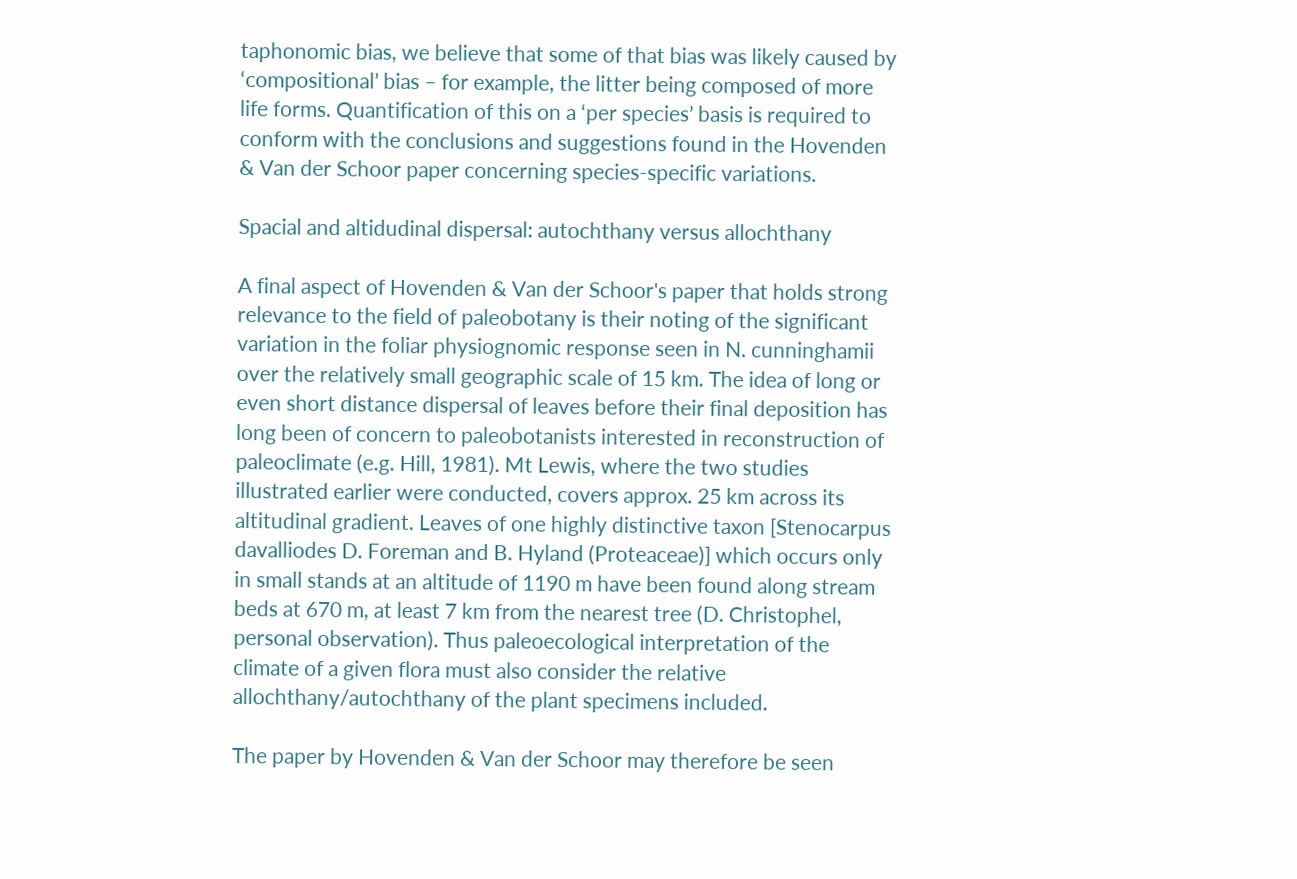taphonomic bias, we believe that some of that bias was likely caused by ‘compositional’ bias – for example, the litter being composed of more life forms. Quantification of this on a ‘per species’ basis is required to conform with the conclusions and suggestions found in the Hovenden & Van der Schoor paper concerning species-specific variations.

Spacial and altidudinal dispersal: autochthany versus allochthany

A final aspect of Hovenden & Van der Schoor's paper that holds strong relevance to the field of paleobotany is their noting of the significant variation in the foliar physiognomic response seen in N. cunninghamii over the relatively small geographic scale of 15 km. The idea of long or even short distance dispersal of leaves before their final deposition has long been of concern to paleobotanists interested in reconstruction of paleoclimate (e.g. Hill, 1981). Mt Lewis, where the two studies illustrated earlier were conducted, covers approx. 25 km across its altitudinal gradient. Leaves of one highly distinctive taxon [Stenocarpus davalliodes D. Foreman and B. Hyland (Proteaceae)] which occurs only in small stands at an altitude of 1190 m have been found along stream beds at 670 m, at least 7 km from the nearest tree (D. Christophel, personal observation). Thus paleoecological interpretation of the climate of a given flora must also consider the relative allochthany/autochthany of the plant specimens included.

The paper by Hovenden & Van der Schoor may therefore be seen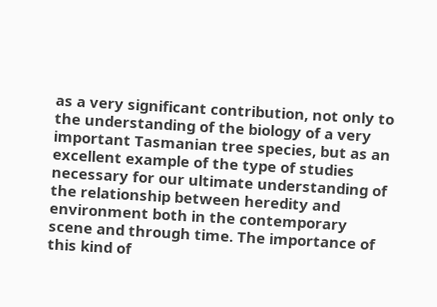as a very significant contribution, not only to the understanding of the biology of a very important Tasmanian tree species, but as an excellent example of the type of studies necessary for our ultimate understanding of the relationship between heredity and environment both in the contemporary scene and through time. The importance of this kind of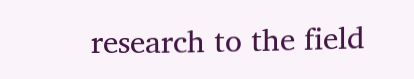research to the field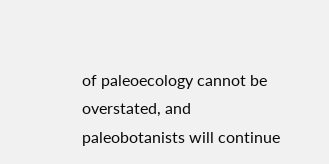of paleoecology cannot be overstated, and paleobotanists will continue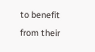to benefit from their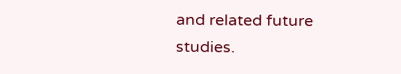and related future studies.